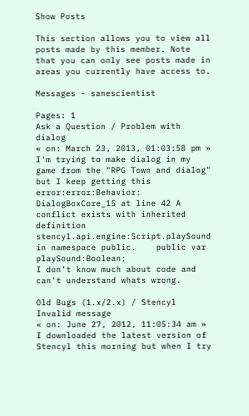Show Posts

This section allows you to view all posts made by this member. Note that you can only see posts made in areas you currently have access to.

Messages - sanescientist

Pages: 1
Ask a Question / Problem with dialog
« on: March 23, 2013, 01:03:58 pm »
I'm trying to make dialog in my game from the "RPG Town and dialog" but I keep getting this error:error:Behavior: DialogBoxCore_15 at line 42 A conflict exists with inherited definition stencyl.api.engine:Script.playSound in namespace public.    public var playSound:Boolean;
I don't know much about code and can't understand whats wrong.

Old Bugs (1.x/2.x) / Stencyl Invalid message
« on: June 27, 2012, 11:05:34 am »
I downloaded the latest version of Stencyl this morning but when I try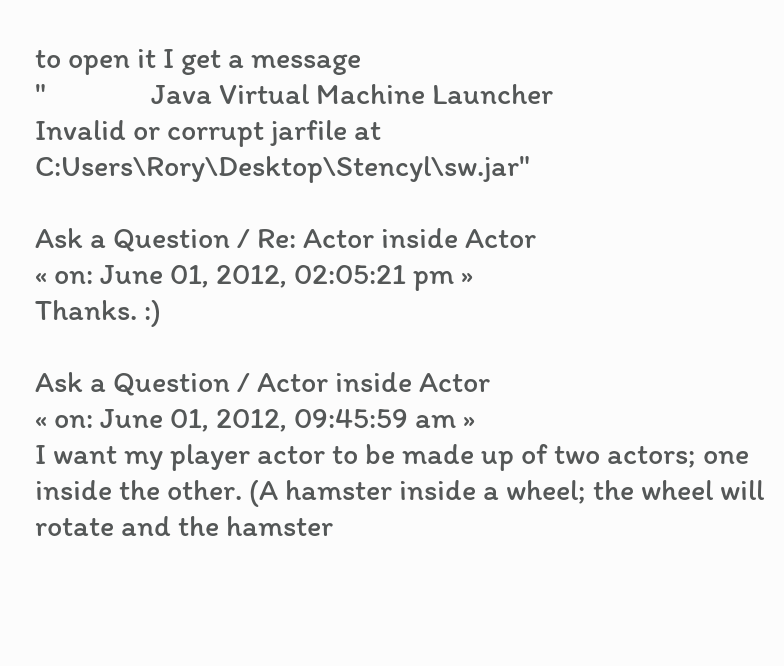to open it I get a message
"               Java Virtual Machine Launcher
Invalid or corrupt jarfile at C:Users\Rory\Desktop\Stencyl\sw.jar"

Ask a Question / Re: Actor inside Actor
« on: June 01, 2012, 02:05:21 pm »
Thanks. :)

Ask a Question / Actor inside Actor
« on: June 01, 2012, 09:45:59 am »
I want my player actor to be made up of two actors; one inside the other. (A hamster inside a wheel; the wheel will rotate and the hamster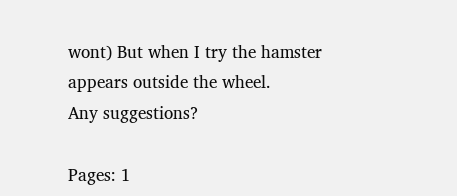wont) But when I try the hamster appears outside the wheel.
Any suggestions?

Pages: 1